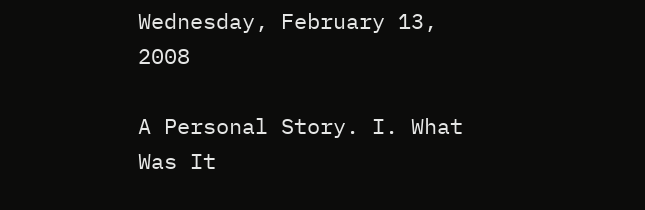Wednesday, February 13, 2008

A Personal Story. I. What Was It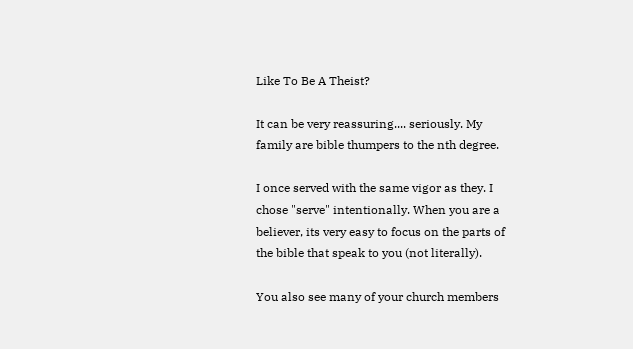Like To Be A Theist?

It can be very reassuring.... seriously. My family are bible thumpers to the nth degree.

I once served with the same vigor as they. I chose "serve" intentionally. When you are a believer, its very easy to focus on the parts of the bible that speak to you (not literally).

You also see many of your church members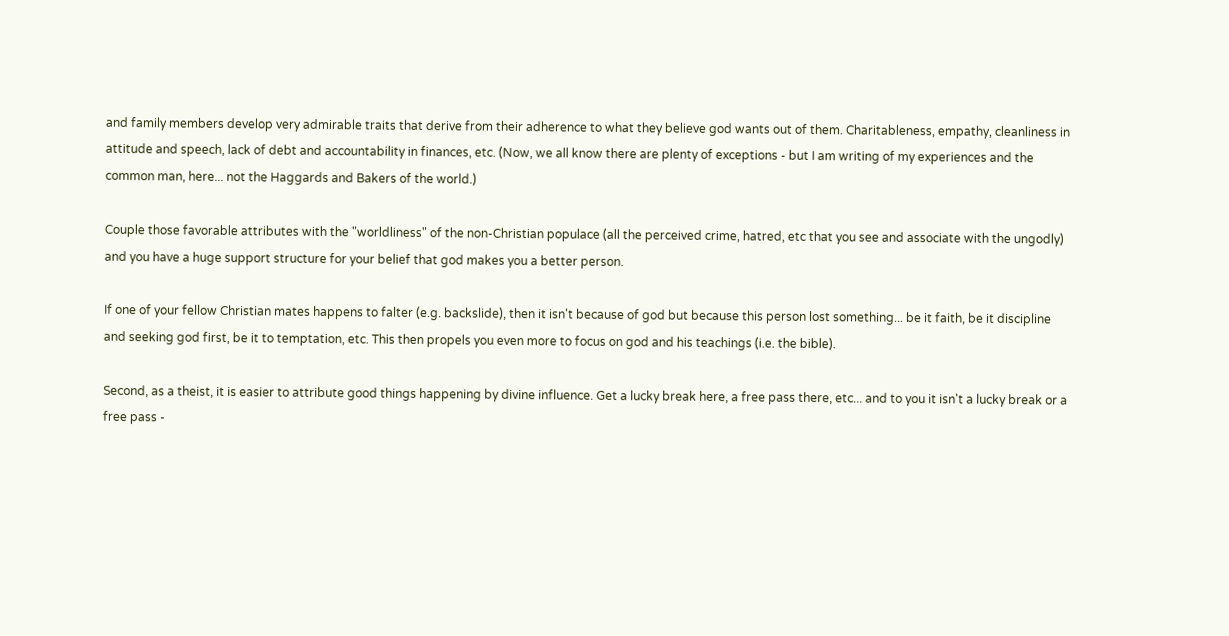and family members develop very admirable traits that derive from their adherence to what they believe god wants out of them. Charitableness, empathy, cleanliness in attitude and speech, lack of debt and accountability in finances, etc. (Now, we all know there are plenty of exceptions - but I am writing of my experiences and the common man, here... not the Haggards and Bakers of the world.)

Couple those favorable attributes with the "worldliness" of the non-Christian populace (all the perceived crime, hatred, etc that you see and associate with the ungodly) and you have a huge support structure for your belief that god makes you a better person.

If one of your fellow Christian mates happens to falter (e.g. backslide), then it isn't because of god but because this person lost something... be it faith, be it discipline and seeking god first, be it to temptation, etc. This then propels you even more to focus on god and his teachings (i.e. the bible).

Second, as a theist, it is easier to attribute good things happening by divine influence. Get a lucky break here, a free pass there, etc... and to you it isn't a lucky break or a free pass -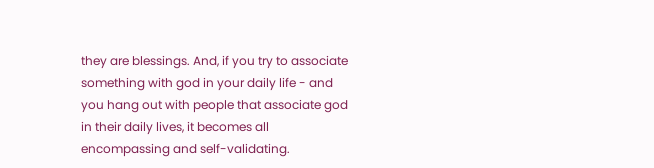they are blessings. And, if you try to associate something with god in your daily life - and you hang out with people that associate god in their daily lives, it becomes all encompassing and self-validating.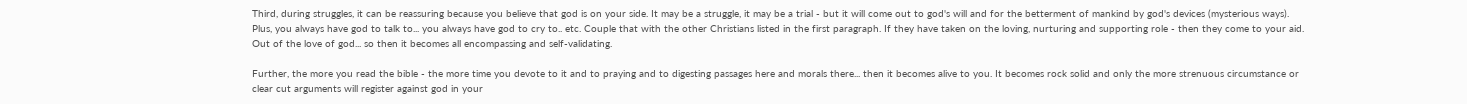Third, during struggles, it can be reassuring because you believe that god is on your side. It may be a struggle, it may be a trial - but it will come out to god's will and for the betterment of mankind by god's devices (mysterious ways). Plus, you always have god to talk to... you always have god to cry to.. etc. Couple that with the other Christians listed in the first paragraph. If they have taken on the loving, nurturing and supporting role - then they come to your aid. Out of the love of god... so then it becomes all encompassing and self-validating.

Further, the more you read the bible - the more time you devote to it and to praying and to digesting passages here and morals there... then it becomes alive to you. It becomes rock solid and only the more strenuous circumstance or clear cut arguments will register against god in your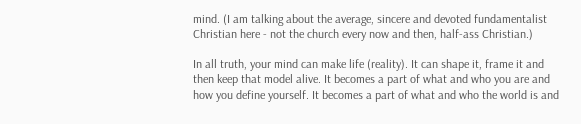mind. (I am talking about the average, sincere and devoted fundamentalist Christian here - not the church every now and then, half-ass Christian.)

In all truth, your mind can make life (reality). It can shape it, frame it and then keep that model alive. It becomes a part of what and who you are and how you define yourself. It becomes a part of what and who the world is and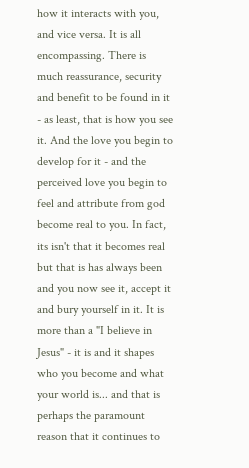how it interacts with you, and vice versa. It is all encompassing. There is much reassurance, security and benefit to be found in it - as least, that is how you see it. And the love you begin to develop for it - and the perceived love you begin to feel and attribute from god become real to you. In fact, its isn't that it becomes real but that is has always been and you now see it, accept it and bury yourself in it. It is more than a "I believe in Jesus" - it is and it shapes who you become and what your world is... and that is perhaps the paramount reason that it continues to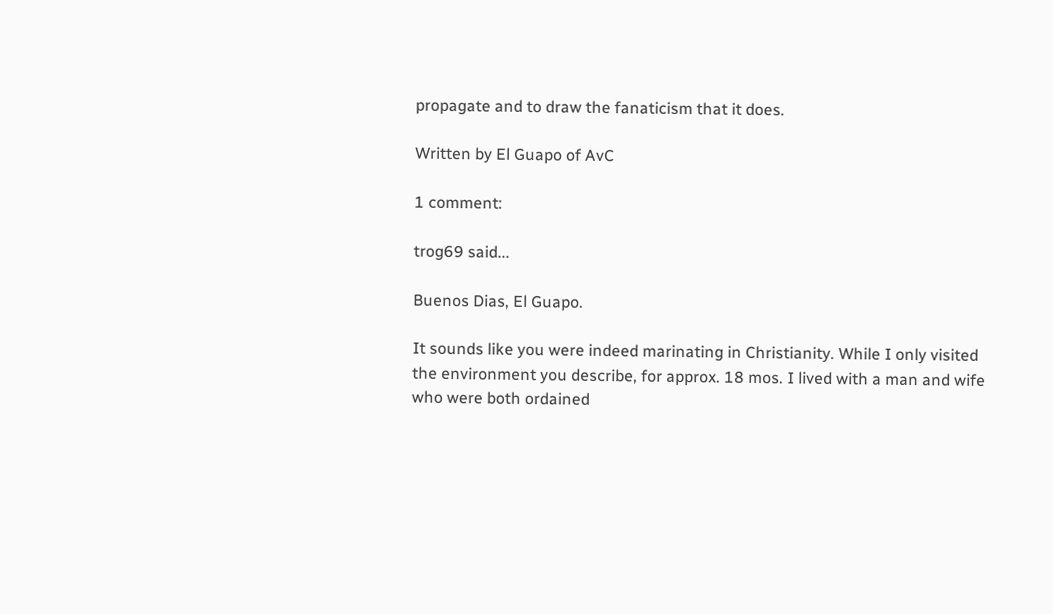propagate and to draw the fanaticism that it does.

Written by El Guapo of AvC

1 comment:

trog69 said...

Buenos Dias, El Guapo.

It sounds like you were indeed marinating in Christianity. While I only visited the environment you describe, for approx. 18 mos. I lived with a man and wife who were both ordained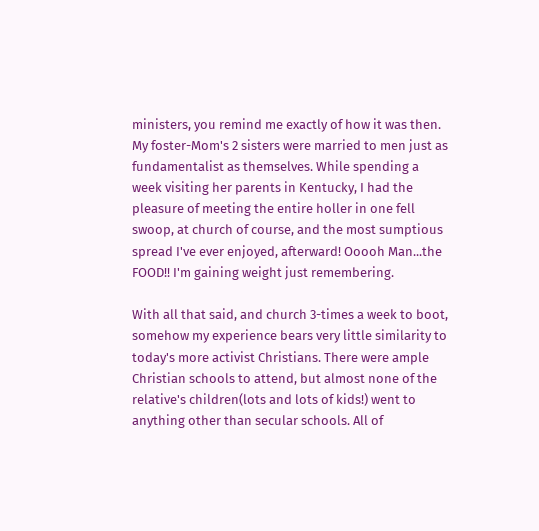ministers, you remind me exactly of how it was then. My foster-Mom's 2 sisters were married to men just as fundamentalist as themselves. While spending a week visiting her parents in Kentucky, I had the pleasure of meeting the entire holler in one fell swoop, at church of course, and the most sumptious spread I've ever enjoyed, afterward! Ooooh Man...the FOOD!! I'm gaining weight just remembering.

With all that said, and church 3-times a week to boot, somehow my experience bears very little similarity to today's more activist Christians. There were ample Christian schools to attend, but almost none of the relative's children(lots and lots of kids!) went to anything other than secular schools. All of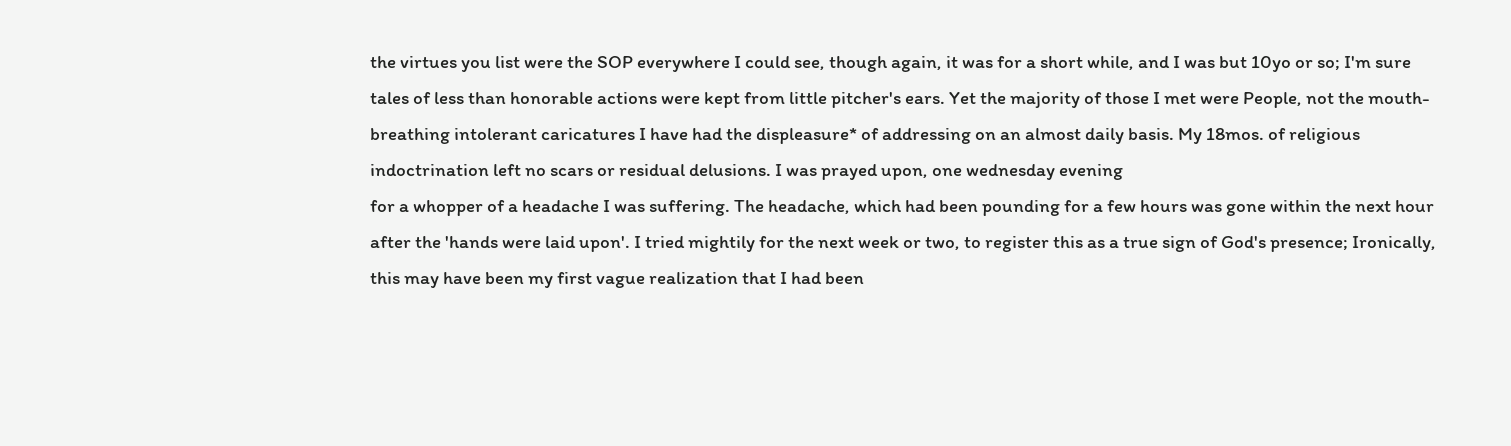the virtues you list were the SOP everywhere I could see, though again, it was for a short while, and I was but 10yo or so; I'm sure tales of less than honorable actions were kept from little pitcher's ears. Yet the majority of those I met were People, not the mouth-breathing intolerant caricatures I have had the displeasure* of addressing on an almost daily basis. My 18mos. of religious indoctrination left no scars or residual delusions. I was prayed upon, one wednesday evening
for a whopper of a headache I was suffering. The headache, which had been pounding for a few hours was gone within the next hour after the 'hands were laid upon'. I tried mightily for the next week or two, to register this as a true sign of God's presence; Ironically, this may have been my first vague realization that I had been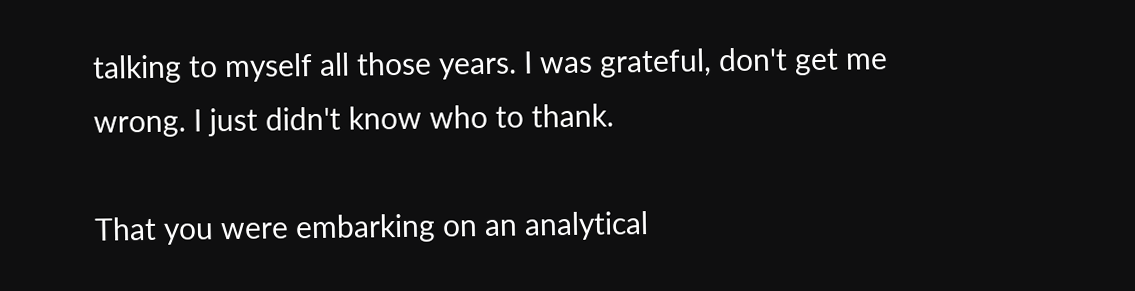talking to myself all those years. I was grateful, don't get me wrong. I just didn't know who to thank.

That you were embarking on an analytical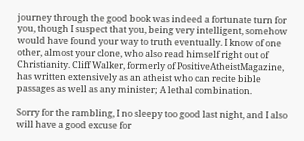journey through the good book was indeed a fortunate turn for you, though I suspect that you, being very intelligent, somehow would have found your way to truth eventually. I know of one other, almost your clone, who also read himself right out of Christianity. Cliff Walker, formerly of PositiveAtheistMagazine, has written extensively as an atheist who can recite bible passages as well as any minister; A lethal combination.

Sorry for the rambling, I no sleepy too good last night, and I also will have a good excuse for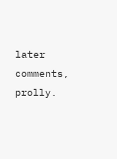later comments, prolly.